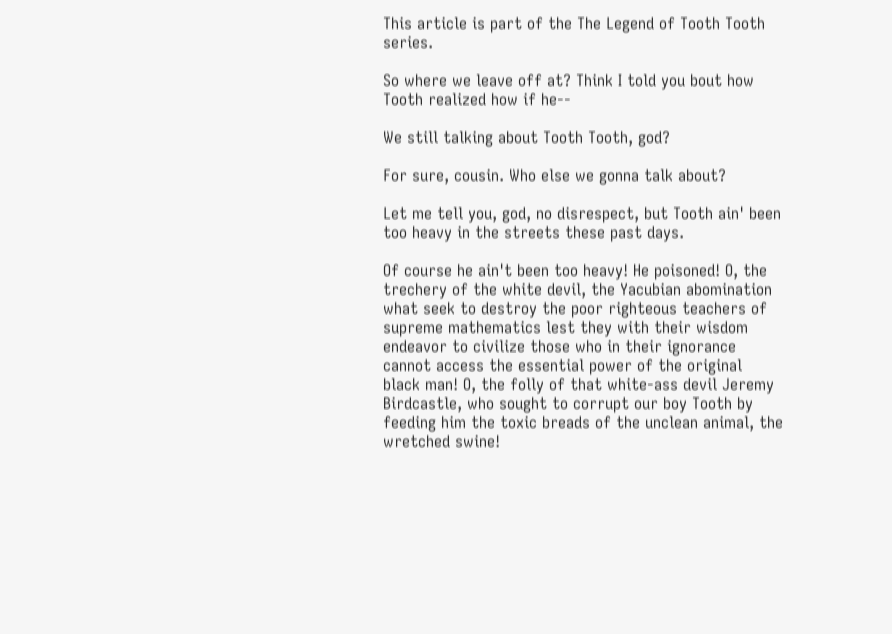This article is part of the The Legend of Tooth Tooth series.

So where we leave off at? Think I told you bout how Tooth realized how if he--

We still talking about Tooth Tooth, god?

For sure, cousin. Who else we gonna talk about?

Let me tell you, god, no disrespect, but Tooth ain' been too heavy in the streets these past days.

Of course he ain't been too heavy! He poisoned! O, the trechery of the white devil, the Yacubian abomination what seek to destroy the poor righteous teachers of supreme mathematics lest they with their wisdom endeavor to civilize those who in their ignorance cannot access the essential power of the original black man! O, the folly of that white-ass devil Jeremy Birdcastle, who sought to corrupt our boy Tooth by feeding him the toxic breads of the unclean animal, the wretched swine!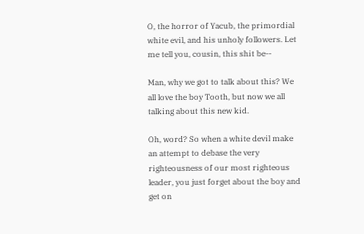O, the horror of Yacub, the primordial white evil, and his unholy followers. Let me tell you, cousin, this shit be--

Man, why we got to talk about this? We all love the boy Tooth, but now we all talking about this new kid.

Oh, word? So when a white devil make an attempt to debase the very righteousness of our most righteous leader, you just forget about the boy and get on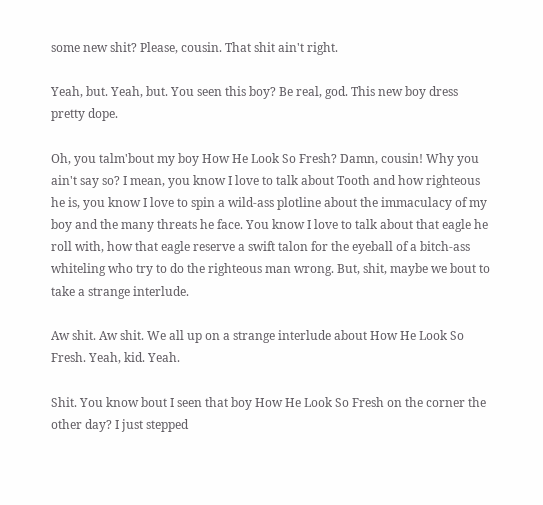some new shit? Please, cousin. That shit ain't right.

Yeah, but. Yeah, but. You seen this boy? Be real, god. This new boy dress pretty dope.

Oh, you talm'bout my boy How He Look So Fresh? Damn, cousin! Why you ain't say so? I mean, you know I love to talk about Tooth and how righteous he is, you know I love to spin a wild-ass plotline about the immaculacy of my boy and the many threats he face. You know I love to talk about that eagle he roll with, how that eagle reserve a swift talon for the eyeball of a bitch-ass whiteling who try to do the righteous man wrong. But, shit, maybe we bout to take a strange interlude.

Aw shit. Aw shit. We all up on a strange interlude about How He Look So Fresh. Yeah, kid. Yeah.

Shit. You know bout I seen that boy How He Look So Fresh on the corner the other day? I just stepped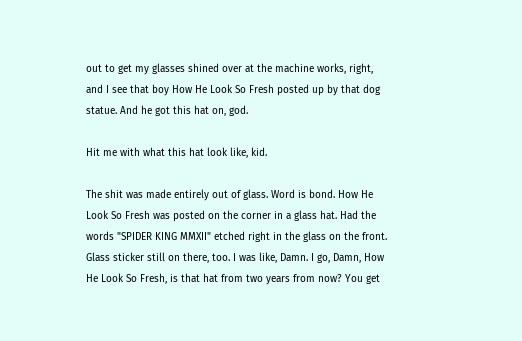out to get my glasses shined over at the machine works, right, and I see that boy How He Look So Fresh posted up by that dog statue. And he got this hat on, god.

Hit me with what this hat look like, kid.

The shit was made entirely out of glass. Word is bond. How He Look So Fresh was posted on the corner in a glass hat. Had the words "SPIDER KING MMXII" etched right in the glass on the front. Glass sticker still on there, too. I was like, Damn. I go, Damn, How He Look So Fresh, is that hat from two years from now? You get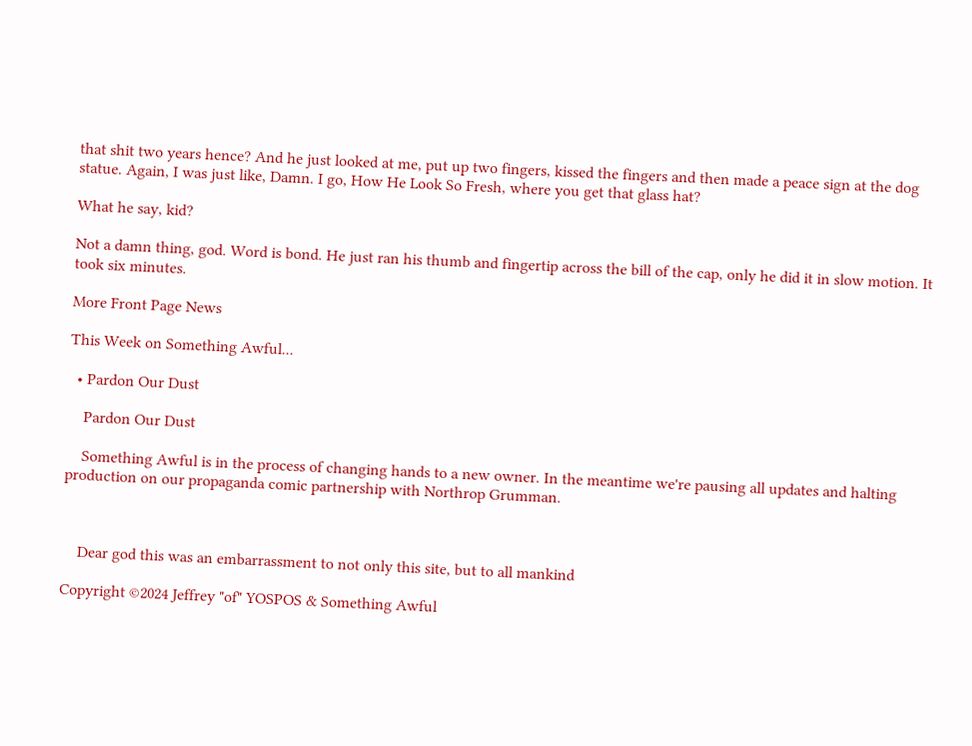that shit two years hence? And he just looked at me, put up two fingers, kissed the fingers and then made a peace sign at the dog statue. Again, I was just like, Damn. I go, How He Look So Fresh, where you get that glass hat?

What he say, kid?

Not a damn thing, god. Word is bond. He just ran his thumb and fingertip across the bill of the cap, only he did it in slow motion. It took six minutes.

More Front Page News

This Week on Something Awful...

  • Pardon Our Dust

    Pardon Our Dust

    Something Awful is in the process of changing hands to a new owner. In the meantime we're pausing all updates and halting production on our propaganda comic partnership with Northrop Grumman.



    Dear god this was an embarrassment to not only this site, but to all mankind

Copyright ©2024 Jeffrey "of" YOSPOS & Something Awful